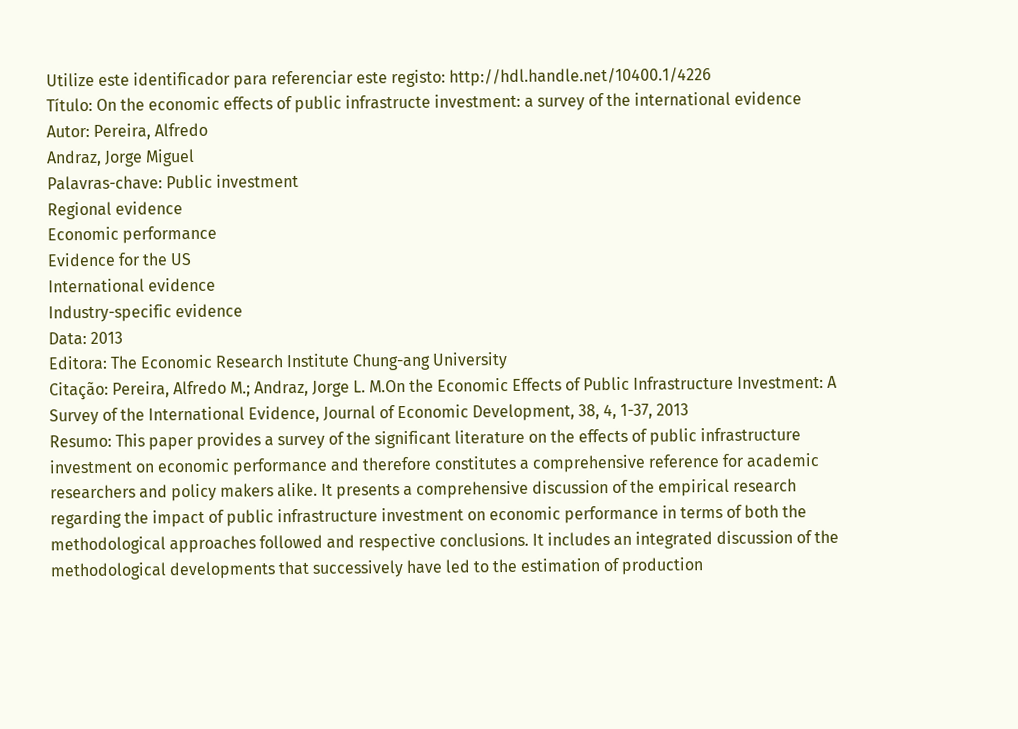Utilize este identificador para referenciar este registo: http://hdl.handle.net/10400.1/4226
Título: On the economic effects of public infrastructe investment: a survey of the international evidence
Autor: Pereira, Alfredo
Andraz, Jorge Miguel
Palavras-chave: Public investment
Regional evidence
Economic performance
Evidence for the US
International evidence
Industry-specific evidence
Data: 2013
Editora: The Economic Research Institute Chung-ang University
Citação: Pereira, Alfredo M.; Andraz, Jorge L. M.On the Economic Effects of Public Infrastructure Investment: A Survey of the International Evidence, Journal of Economic Development, 38, 4, 1-37, 2013
Resumo: This paper provides a survey of the significant literature on the effects of public infrastructure investment on economic performance and therefore constitutes a comprehensive reference for academic researchers and policy makers alike. It presents a comprehensive discussion of the empirical research regarding the impact of public infrastructure investment on economic performance in terms of both the methodological approaches followed and respective conclusions. It includes an integrated discussion of the methodological developments that successively have led to the estimation of production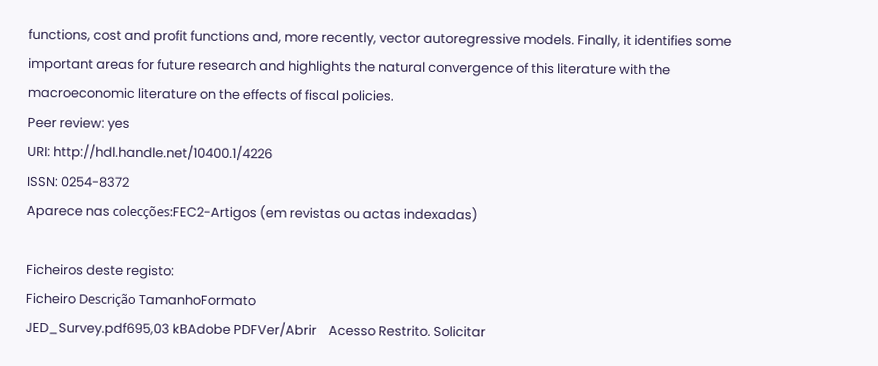functions, cost and profit functions and, more recently, vector autoregressive models. Finally, it identifies some important areas for future research and highlights the natural convergence of this literature with the macroeconomic literature on the effects of fiscal policies.
Peer review: yes
URI: http://hdl.handle.net/10400.1/4226
ISSN: 0254-8372
Aparece nas colecções:FEC2-Artigos (em revistas ou actas indexadas)

Ficheiros deste registo:
Ficheiro Descrição TamanhoFormato
JED_Survey.pdf695,03 kBAdobe PDFVer/Abrir    Acesso Restrito. Solicitar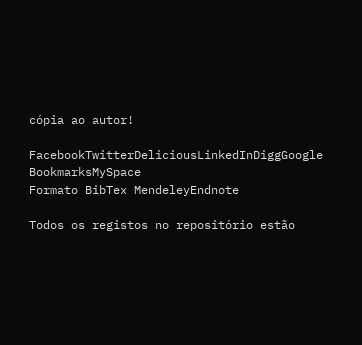cópia ao autor!

FacebookTwitterDeliciousLinkedInDiggGoogle BookmarksMySpace
Formato BibTex MendeleyEndnote

Todos os registos no repositório estão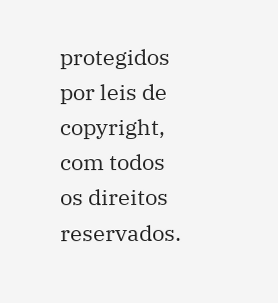protegidos por leis de copyright, com todos os direitos reservados.